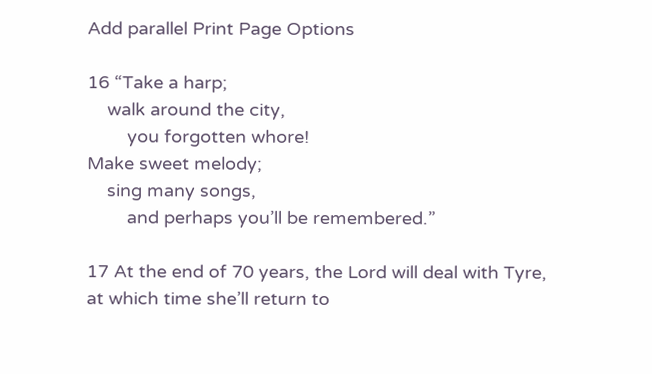Add parallel Print Page Options

16 “Take a harp;
    walk around the city,
        you forgotten whore!
Make sweet melody;
    sing many songs,
        and perhaps you’ll be remembered.”

17 At the end of 70 years, the Lord will deal with Tyre, at which time she’ll return to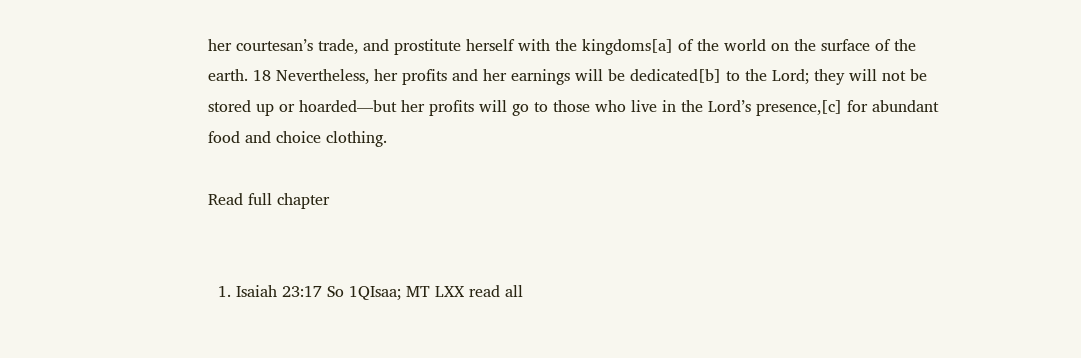her courtesan’s trade, and prostitute herself with the kingdoms[a] of the world on the surface of the earth. 18 Nevertheless, her profits and her earnings will be dedicated[b] to the Lord; they will not be stored up or hoarded—but her profits will go to those who live in the Lord’s presence,[c] for abundant food and choice clothing.

Read full chapter


  1. Isaiah 23:17 So 1QIsaa; MT LXX read all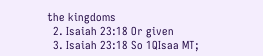the kingdoms
  2. Isaiah 23:18 Or given
  3. Isaiah 23:18 So 1QIsaa MT;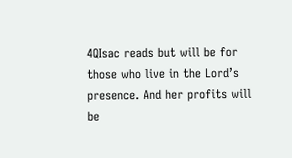4QIsac reads but will be for those who live in the Lord’s presence. And her profits will be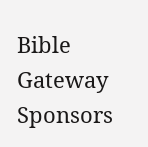Bible Gateway Sponsors